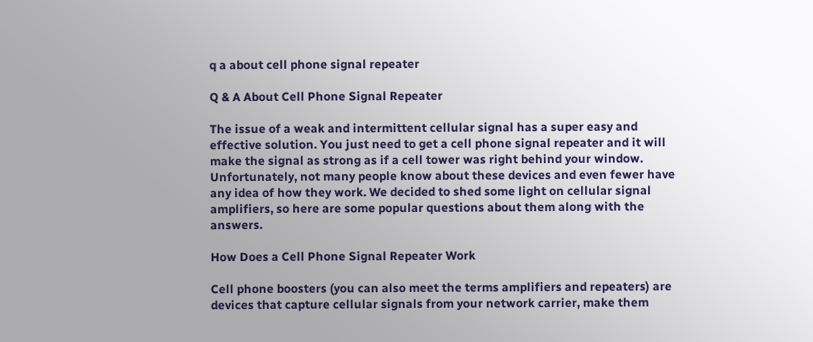q a about cell phone signal repeater

Q & A About Cell Phone Signal Repeater

The issue of a weak and intermittent cellular signal has a super easy and effective solution. You just need to get a cell phone signal repeater and it will make the signal as strong as if a cell tower was right behind your window. Unfortunately, not many people know about these devices and even fewer have any idea of how they work. We decided to shed some light on cellular signal amplifiers, so here are some popular questions about them along with the answers.

How Does a Cell Phone Signal Repeater Work

Cell phone boosters (you can also meet the terms amplifiers and repeaters) are devices that capture cellular signals from your network carrier, make them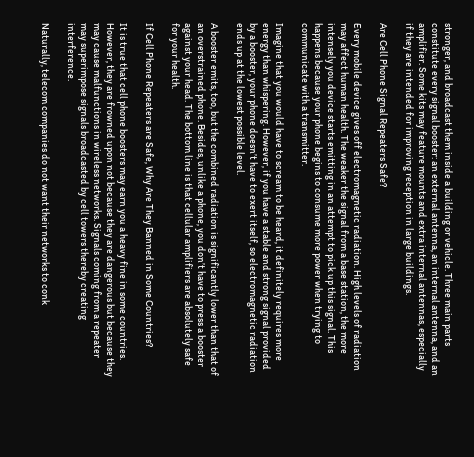stronger, and broadcast them inside a building or vehicle. Three main parts constitute every signal booster: an external antenna, an internal antenna, and an amplifier. Some kits may feature mounts and extra internal antennas, especially if they are intended for improving reception in large buildings.

Are Cell Phone Signal Repeaters Safe?

Every mobile device gives off electromagnetic radiation. High levels of radiation may affect human health. The weaker the signal from a base station, the more intensely you device starts emitting in an attempt to pick up this signal. This happens because your phone begins to consume more power when trying to communicate with a transmitter.

Imagine that you would have to scream to be heard, it definitely requires more energy than whispering. However, if you have a stable and strong signal provided by a booster, your phone doesn’t have to exert itself, so electromagnetic radiation ends up at the lowest possible level.

A booster emits, too, but the combined radiation is significantly lower than that of an overstrained phone. Besides, unlike a phone, you don’t have to press a booster against your head. The bottom line is that cellular amplifiers are absolutely safe for your health.

If Cell Phone Repeaters are Safe, Why Are They Banned in Some Countries?

It is true that cell phone boosters may earn you a heavy fine in some countries. However, they are frowned upon not because they are dangerous but because they may cause malfunctions in wireless networks. Signals coming from a repeater may superimpose signals broadcasted by cell towers thereby creating interference.

Naturally, telecom companies do not want their networks to conk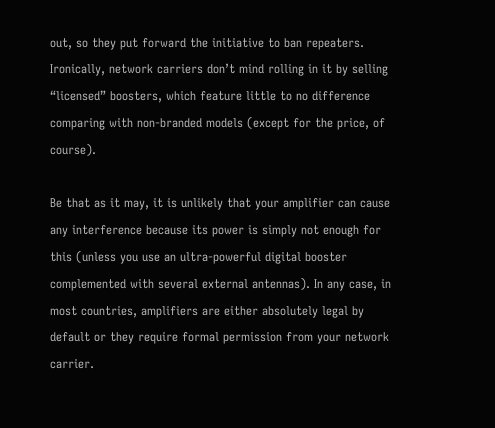out, so they put forward the initiative to ban repeaters. Ironically, network carriers don’t mind rolling in it by selling “licensed” boosters, which feature little to no difference comparing with non-branded models (except for the price, of course).

Be that as it may, it is unlikely that your amplifier can cause any interference because its power is simply not enough for this (unless you use an ultra-powerful digital booster complemented with several external antennas). In any case, in most countries, amplifiers are either absolutely legal by default or they require formal permission from your network carrier.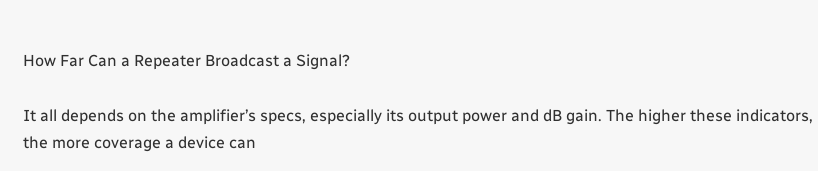How Far Can a Repeater Broadcast a Signal?

It all depends on the amplifier’s specs, especially its output power and dB gain. The higher these indicators, the more coverage a device can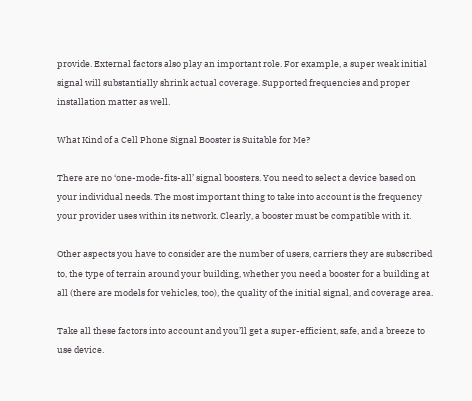provide. External factors also play an important role. For example, a super weak initial signal will substantially shrink actual coverage. Supported frequencies and proper installation matter as well.

What Kind of a Cell Phone Signal Booster is Suitable for Me?

There are no ‘one-mode-fits-all’ signal boosters. You need to select a device based on your individual needs. The most important thing to take into account is the frequency your provider uses within its network. Clearly, a booster must be compatible with it.

Other aspects you have to consider are the number of users, carriers they are subscribed to, the type of terrain around your building, whether you need a booster for a building at all (there are models for vehicles, too), the quality of the initial signal, and coverage area.

Take all these factors into account and you’ll get a super-efficient, safe, and a breeze to use device.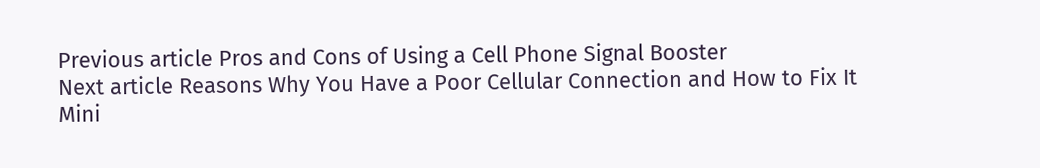Previous article Pros and Cons of Using a Cell Phone Signal Booster
Next article Reasons Why You Have a Poor Cellular Connection and How to Fix It
Mini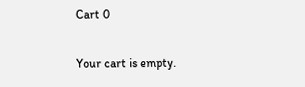Cart 0

Your cart is empty.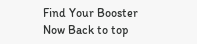Find Your Booster Now Back to top